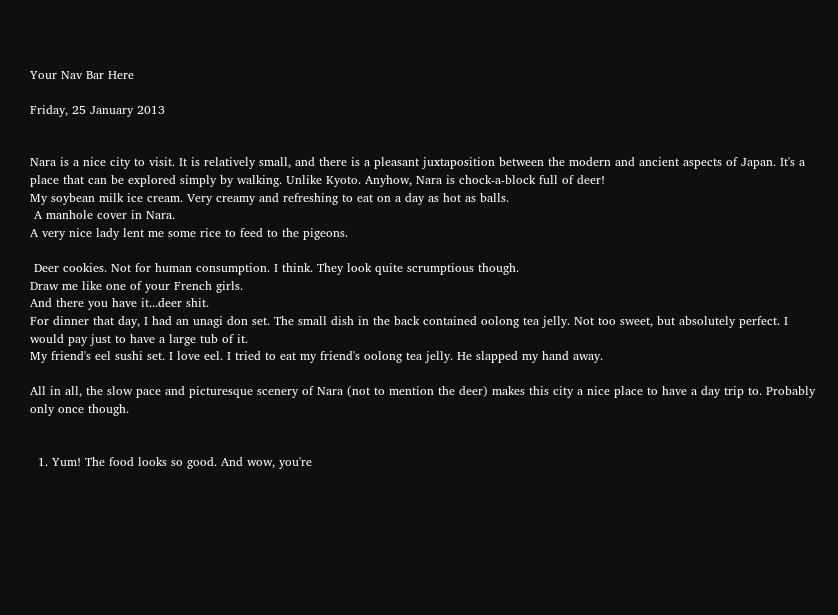Your Nav Bar Here

Friday, 25 January 2013


Nara is a nice city to visit. It is relatively small, and there is a pleasant juxtaposition between the modern and ancient aspects of Japan. It's a place that can be explored simply by walking. Unlike Kyoto. Anyhow, Nara is chock-a-block full of deer!
My soybean milk ice cream. Very creamy and refreshing to eat on a day as hot as balls.
 A manhole cover in Nara.
A very nice lady lent me some rice to feed to the pigeons.

 Deer cookies. Not for human consumption. I think. They look quite scrumptious though.
Draw me like one of your French girls.
And there you have it...deer shit.
For dinner that day, I had an unagi don set. The small dish in the back contained oolong tea jelly. Not too sweet, but absolutely perfect. I would pay just to have a large tub of it.
My friend's eel sushi set. I love eel. I tried to eat my friend's oolong tea jelly. He slapped my hand away.

All in all, the slow pace and picturesque scenery of Nara (not to mention the deer) makes this city a nice place to have a day trip to. Probably only once though.


  1. Yum! The food looks so good. And wow, you're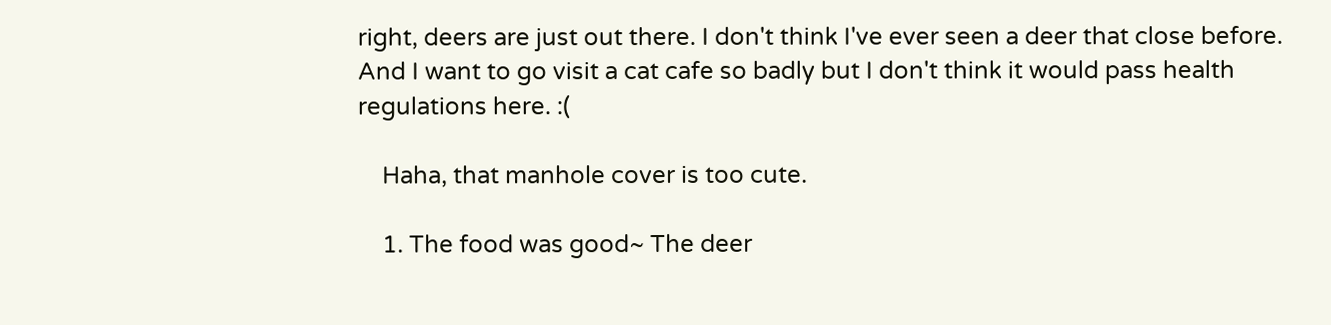right, deers are just out there. I don't think I've ever seen a deer that close before. And I want to go visit a cat cafe so badly but I don't think it would pass health regulations here. :(

    Haha, that manhole cover is too cute.

    1. The food was good~ The deer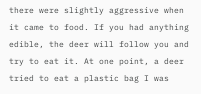there were slightly aggressive when it came to food. If you had anything edible, the deer will follow you and try to eat it. At one point, a deer tried to eat a plastic bag I was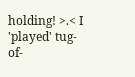holding! >.< I 'played' tug-of-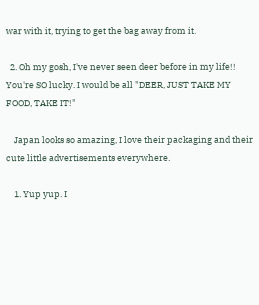war with it, trying to get the bag away from it.

  2. Oh my gosh, I've never seen deer before in my life!! You're SO lucky. I would be all "DEER, JUST TAKE MY FOOD, TAKE IT!"

    Japan looks so amazing, I love their packaging and their cute little advertisements everywhere.

    1. Yup yup. I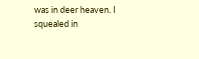was in deer heaven. I squealed in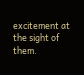excitement at the sight of them.